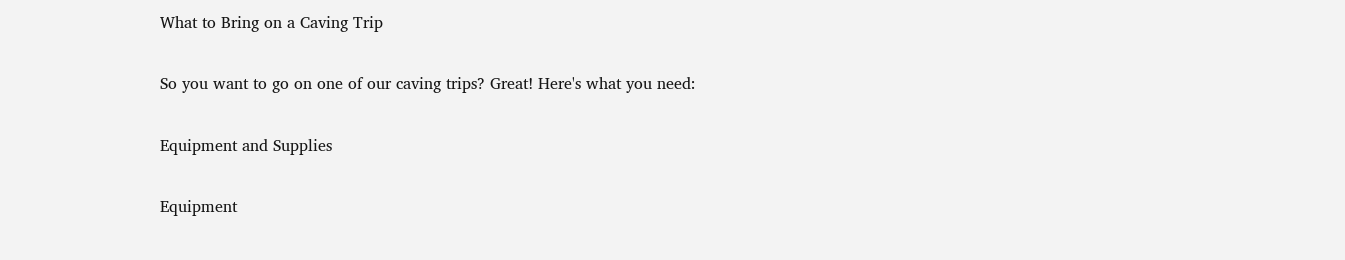What to Bring on a Caving Trip

So you want to go on one of our caving trips? Great! Here's what you need:

Equipment and Supplies

Equipment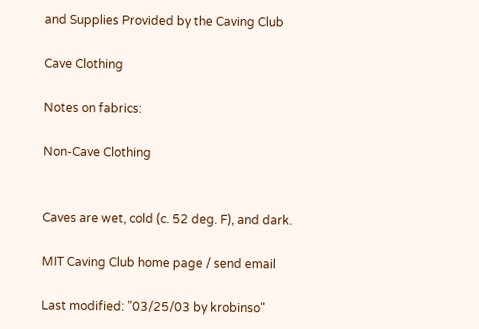and Supplies Provided by the Caving Club

Cave Clothing

Notes on fabrics:

Non-Cave Clothing


Caves are wet, cold (c. 52 deg. F), and dark.

MIT Caving Club home page / send email

Last modified: "03/25/03 by krobinso"